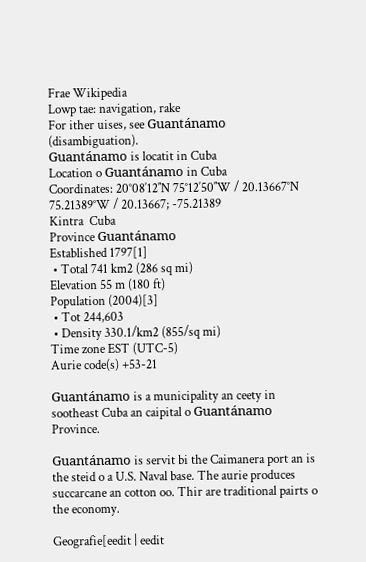Frae Wikipedia
Lowp tae: navigation, rake
For ither uises, see Guantánamo (disambiguation).
Guantánamo is locatit in Cuba
Location o Guantánamo in Cuba
Coordinates: 20°08′12″N 75°12′50″W / 20.13667°N 75.21389°W / 20.13667; -75.21389
Kintra  Cuba
Province Guantánamo
Established 1797[1]
 • Total 741 km2 (286 sq mi)
Elevation 55 m (180 ft)
Population (2004)[3]
 • Tot 244,603
 • Density 330.1/km2 (855/sq mi)
Time zone EST (UTC-5)
Aurie code(s) +53-21

Guantánamo is a municipality an ceety in sootheast Cuba an caipital o Guantánamo Province.

Guantánamo is servit bi the Caimanera port an is the steid o a U.S. Naval base. The aurie produces succarcane an cotton oo. Thir are traditional pairts o the economy.

Geografie[eedit | eedit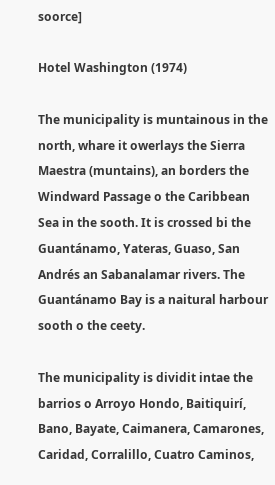soorce]

Hotel Washington (1974)

The municipality is muntainous in the north, whare it owerlays the Sierra Maestra (muntains), an borders the Windward Passage o the Caribbean Sea in the sooth. It is crossed bi the Guantánamo, Yateras, Guaso, San Andrés an Sabanalamar rivers. The Guantánamo Bay is a naitural harbour sooth o the ceety.

The municipality is dividit intae the barrios o Arroyo Hondo, Baitiquirí, Bano, Bayate, Caimanera, Camarones, Caridad, Corralillo, Cuatro Caminos,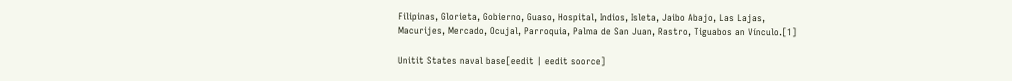Filipinas, Glorieta, Gobierno, Guaso, Hospital, Indios, Isleta, Jaibo Abajo, Las Lajas, Macurijes, Mercado, Ocujal, Parroquia, Palma de San Juan, Rastro, Tiguabos an Vínculo.[1]

Unitit States naval base[eedit | eedit soorce]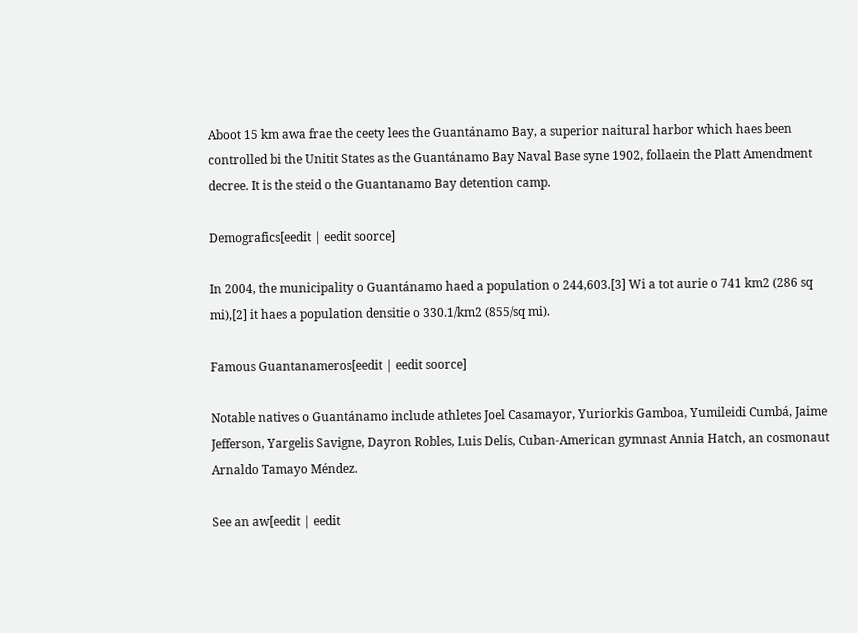Aboot 15 km awa frae the ceety lees the Guantánamo Bay, a superior naitural harbor which haes been controlled bi the Unitit States as the Guantánamo Bay Naval Base syne 1902, follaein the Platt Amendment decree. It is the steid o the Guantanamo Bay detention camp.

Demografics[eedit | eedit soorce]

In 2004, the municipality o Guantánamo haed a population o 244,603.[3] Wi a tot aurie o 741 km2 (286 sq mi),[2] it haes a population densitie o 330.1/km2 (855/sq mi).

Famous Guantanameros[eedit | eedit soorce]

Notable natives o Guantánamo include athletes Joel Casamayor, Yuriorkis Gamboa, Yumileidi Cumbá, Jaime Jefferson, Yargelis Savigne, Dayron Robles, Luis Delís, Cuban-American gymnast Annia Hatch, an cosmonaut Arnaldo Tamayo Méndez.

See an aw[eedit | eedit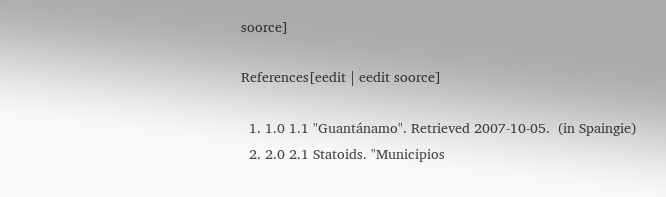soorce]

References[eedit | eedit soorce]

  1. 1.0 1.1 "Guantánamo". Retrieved 2007-10-05.  (in Spaingie)
  2. 2.0 2.1 Statoids. "Municipios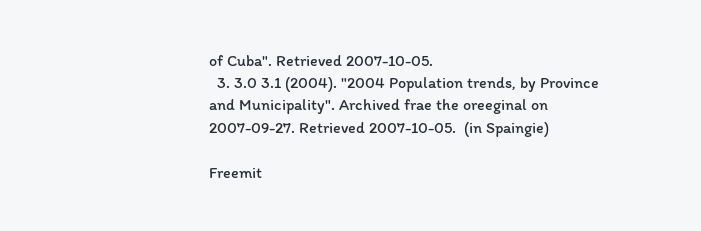of Cuba". Retrieved 2007-10-05.
  3. 3.0 3.1 (2004). "2004 Population trends, by Province and Municipality". Archived frae the oreeginal on 2007-09-27. Retrieved 2007-10-05.  (in Spaingie)

Freemit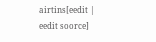airtins[eedit | eedit soorce]